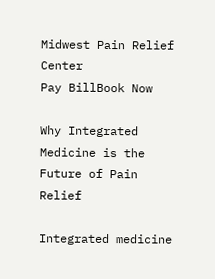Midwest Pain Relief Center
Pay BillBook Now

Why Integrated Medicine is the Future of Pain Relief

Integrated medicine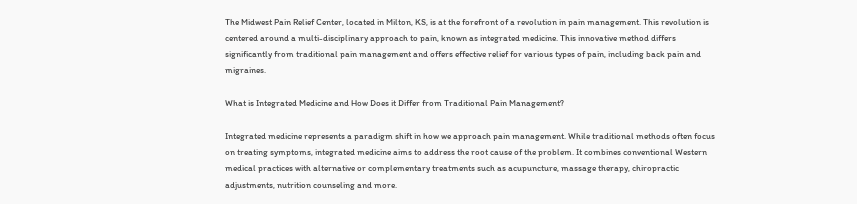The Midwest Pain Relief Center, located in Milton, KS, is at the forefront of a revolution in pain management. This revolution is centered around a multi-disciplinary approach to pain, known as integrated medicine. This innovative method differs significantly from traditional pain management and offers effective relief for various types of pain, including back pain and migraines.

What is Integrated Medicine and How Does it Differ from Traditional Pain Management?

Integrated medicine represents a paradigm shift in how we approach pain management. While traditional methods often focus on treating symptoms, integrated medicine aims to address the root cause of the problem. It combines conventional Western medical practices with alternative or complementary treatments such as acupuncture, massage therapy, chiropractic adjustments, nutrition counseling and more.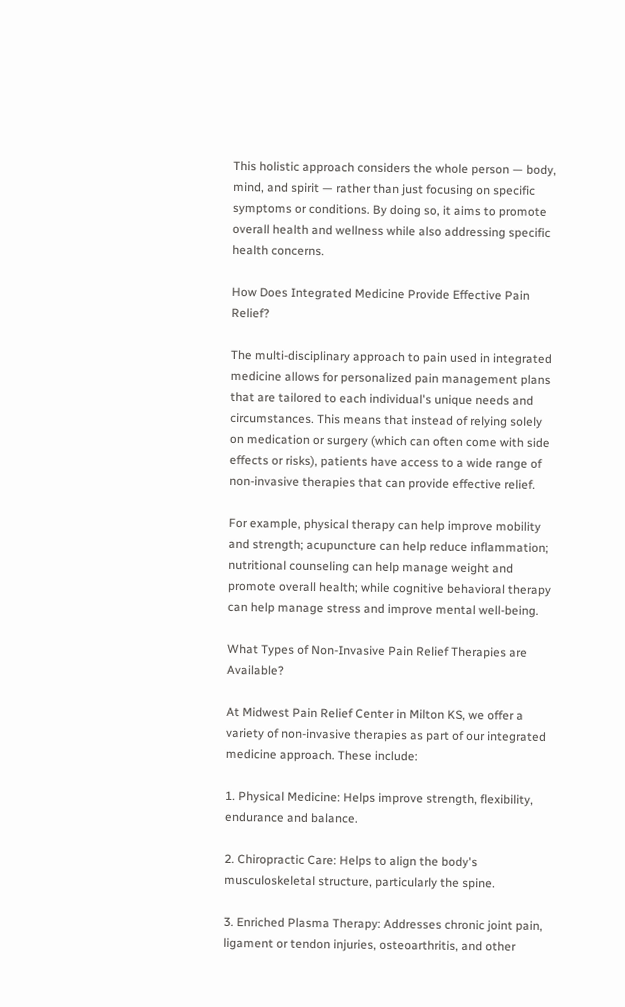This holistic approach considers the whole person — body, mind, and spirit — rather than just focusing on specific symptoms or conditions. By doing so, it aims to promote overall health and wellness while also addressing specific health concerns.

How Does Integrated Medicine Provide Effective Pain Relief?

The multi-disciplinary approach to pain used in integrated medicine allows for personalized pain management plans that are tailored to each individual's unique needs and circumstances. This means that instead of relying solely on medication or surgery (which can often come with side effects or risks), patients have access to a wide range of non-invasive therapies that can provide effective relief.

For example, physical therapy can help improve mobility and strength; acupuncture can help reduce inflammation; nutritional counseling can help manage weight and promote overall health; while cognitive behavioral therapy can help manage stress and improve mental well-being.

What Types of Non-Invasive Pain Relief Therapies are Available?

At Midwest Pain Relief Center in Milton KS, we offer a variety of non-invasive therapies as part of our integrated medicine approach. These include:

1. Physical Medicine: Helps improve strength, flexibility, endurance and balance.

2. Chiropractic Care: Helps to align the body's musculoskeletal structure, particularly the spine.

3. Enriched Plasma Therapy: Addresses chronic joint pain, ligament or tendon injuries, osteoarthritis, and other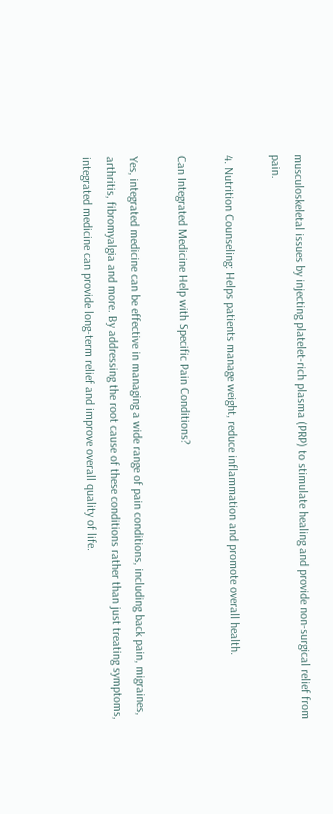musculoskeletal issues by injecting platelet-rich plasma (PRP) to stimulate healing and provide non-surgical relief from pain.

4. Nutrition Counseling: Helps patients manage weight, reduce inflammation and promote overall health.

Can Integrated Medicine Help with Specific Pain Conditions?

Yes, integrated medicine can be effective in managing a wide range of pain conditions, including back pain, migraines, arthritis, fibromyalgia and more. By addressing the root cause of these conditions rather than just treating symptoms, integrated medicine can provide long-term relief and improve overall quality of life.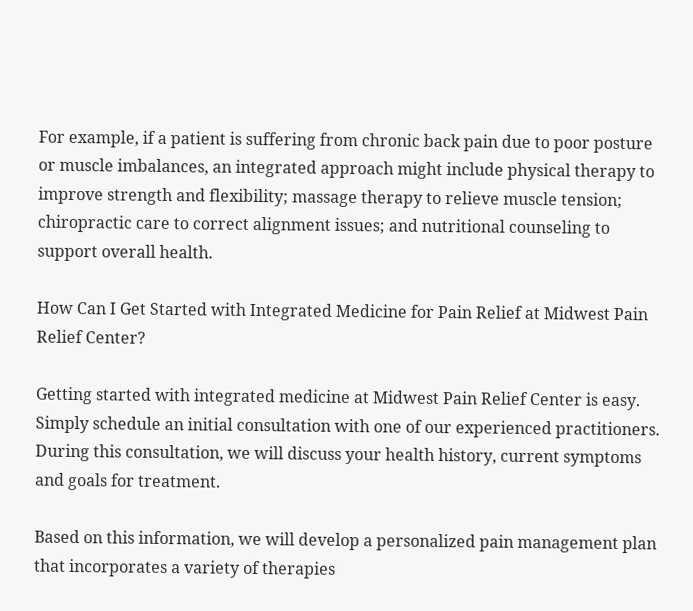For example, if a patient is suffering from chronic back pain due to poor posture or muscle imbalances, an integrated approach might include physical therapy to improve strength and flexibility; massage therapy to relieve muscle tension; chiropractic care to correct alignment issues; and nutritional counseling to support overall health.

How Can I Get Started with Integrated Medicine for Pain Relief at Midwest Pain Relief Center?

Getting started with integrated medicine at Midwest Pain Relief Center is easy. Simply schedule an initial consultation with one of our experienced practitioners. During this consultation, we will discuss your health history, current symptoms and goals for treatment.

Based on this information, we will develop a personalized pain management plan that incorporates a variety of therapies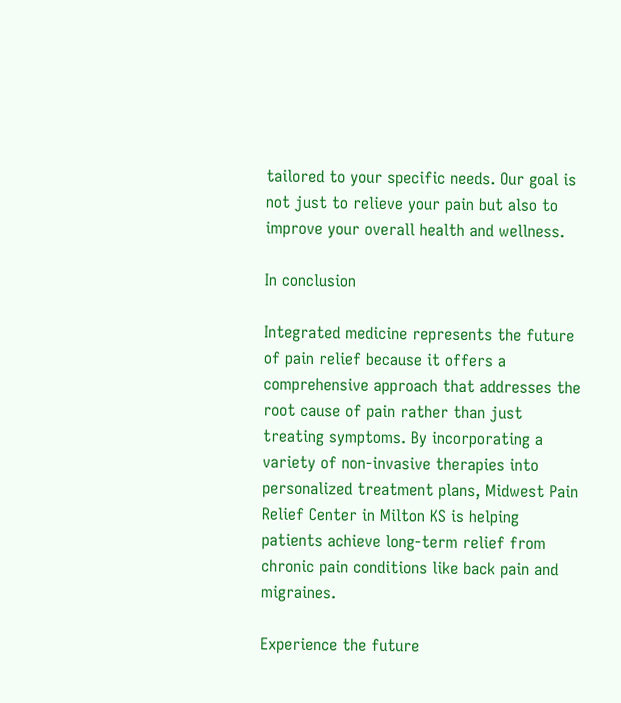tailored to your specific needs. Our goal is not just to relieve your pain but also to improve your overall health and wellness.

In conclusion

Integrated medicine represents the future of pain relief because it offers a comprehensive approach that addresses the root cause of pain rather than just treating symptoms. By incorporating a variety of non-invasive therapies into personalized treatment plans, Midwest Pain Relief Center in Milton KS is helping patients achieve long-term relief from chronic pain conditions like back pain and migraines.

Experience the future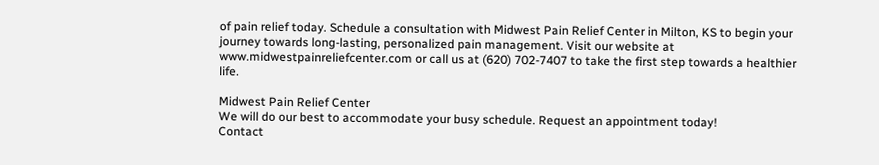of pain relief today. Schedule a consultation with Midwest Pain Relief Center in Milton, KS to begin your journey towards long-lasting, personalized pain management. Visit our website at www.midwestpainreliefcenter.com or call us at (620) 702-7407 to take the first step towards a healthier life.

Midwest Pain Relief Center
We will do our best to accommodate your busy schedule. Request an appointment today!
Contact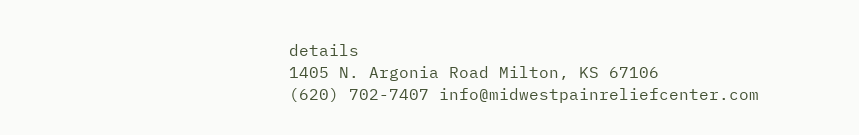details
1405 N. Argonia Road Milton, KS 67106
(620) 702-7407 info@midwestpainreliefcenter.com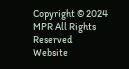Copyright © 2024 MPR All Rights Reserved
Website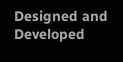Designed and Developed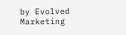by Evolved Marketing